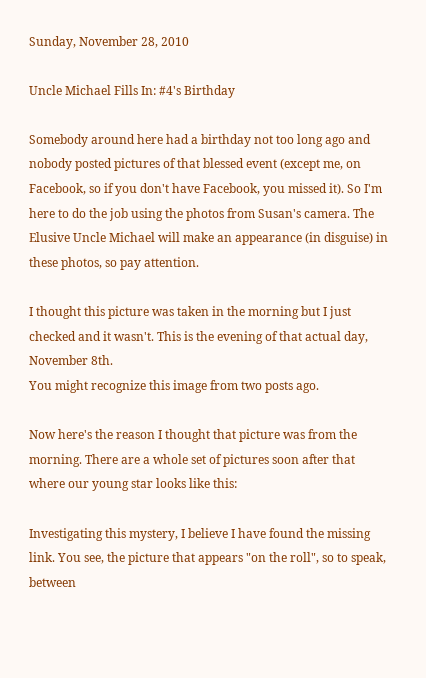Sunday, November 28, 2010

Uncle Michael Fills In: #4's Birthday

Somebody around here had a birthday not too long ago and nobody posted pictures of that blessed event (except me, on Facebook, so if you don't have Facebook, you missed it). So I'm here to do the job using the photos from Susan's camera. The Elusive Uncle Michael will make an appearance (in disguise) in these photos, so pay attention.

I thought this picture was taken in the morning but I just checked and it wasn't. This is the evening of that actual day, November 8th.
You might recognize this image from two posts ago.

Now here's the reason I thought that picture was from the morning. There are a whole set of pictures soon after that where our young star looks like this:

Investigating this mystery, I believe I have found the missing link. You see, the picture that appears "on the roll", so to speak, between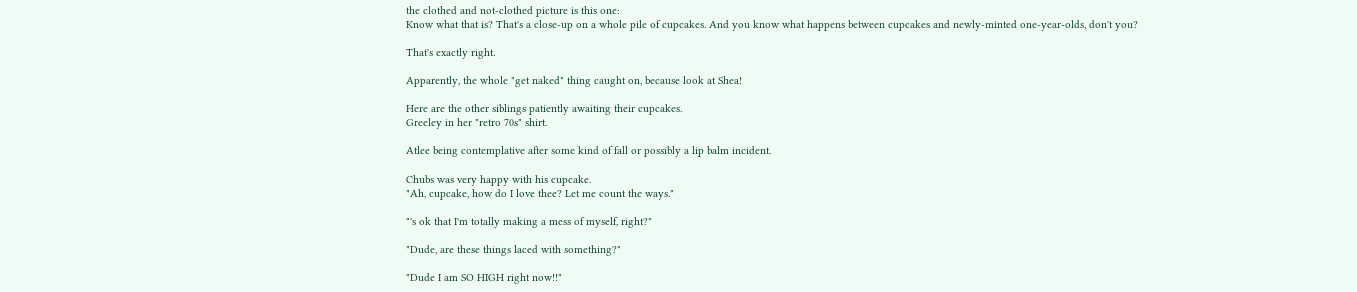the clothed and not-clothed picture is this one:
Know what that is? That's a close-up on a whole pile of cupcakes. And you know what happens between cupcakes and newly-minted one-year-olds, don't you?

That's exactly right.

Apparently, the whole "get naked" thing caught on, because look at Shea!

Here are the other siblings patiently awaiting their cupcakes.
Greeley in her "retro 70s" shirt.

Atlee being contemplative after some kind of fall or possibly a lip balm incident.

Chubs was very happy with his cupcake.
"Ah, cupcake, how do I love thee? Let me count the ways."

"'s ok that I'm totally making a mess of myself, right?"

"Dude, are these things laced with something?"

"Dude I am SO HIGH right now!!"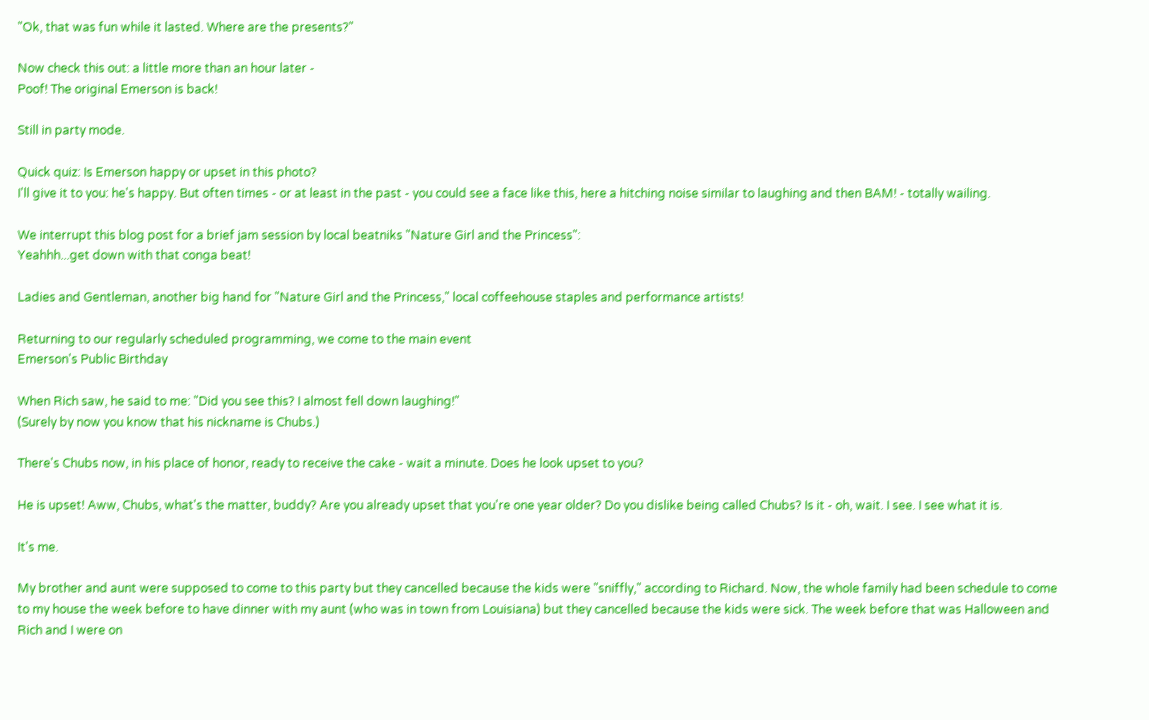"Ok, that was fun while it lasted. Where are the presents?"

Now check this out: a little more than an hour later -
Poof! The original Emerson is back!

Still in party mode.

Quick quiz: Is Emerson happy or upset in this photo?
I'll give it to you: he's happy. But often times - or at least in the past - you could see a face like this, here a hitching noise similar to laughing and then BAM! - totally wailing.

We interrupt this blog post for a brief jam session by local beatniks "Nature Girl and the Princess":
Yeahhh...get down with that conga beat!

Ladies and Gentleman, another big hand for "Nature Girl and the Princess," local coffeehouse staples and performance artists!

Returning to our regularly scheduled programming, we come to the main event
Emerson's Public Birthday

When Rich saw, he said to me: "Did you see this? I almost fell down laughing!"
(Surely by now you know that his nickname is Chubs.)

There's Chubs now, in his place of honor, ready to receive the cake - wait a minute. Does he look upset to you?

He is upset! Aww, Chubs, what's the matter, buddy? Are you already upset that you're one year older? Do you dislike being called Chubs? Is it - oh, wait. I see. I see what it is.

It's me.

My brother and aunt were supposed to come to this party but they cancelled because the kids were "sniffly," according to Richard. Now, the whole family had been schedule to come to my house the week before to have dinner with my aunt (who was in town from Louisiana) but they cancelled because the kids were sick. The week before that was Halloween and Rich and I were on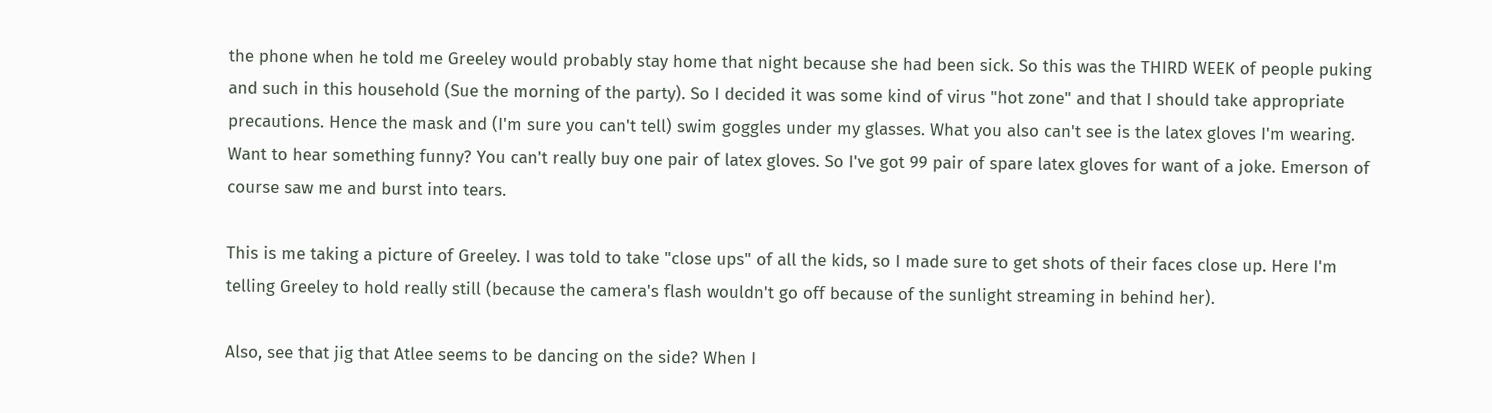the phone when he told me Greeley would probably stay home that night because she had been sick. So this was the THIRD WEEK of people puking and such in this household (Sue the morning of the party). So I decided it was some kind of virus "hot zone" and that I should take appropriate precautions. Hence the mask and (I'm sure you can't tell) swim goggles under my glasses. What you also can't see is the latex gloves I'm wearing. Want to hear something funny? You can't really buy one pair of latex gloves. So I've got 99 pair of spare latex gloves for want of a joke. Emerson of course saw me and burst into tears.

This is me taking a picture of Greeley. I was told to take "close ups" of all the kids, so I made sure to get shots of their faces close up. Here I'm telling Greeley to hold really still (because the camera's flash wouldn't go off because of the sunlight streaming in behind her).

Also, see that jig that Atlee seems to be dancing on the side? When I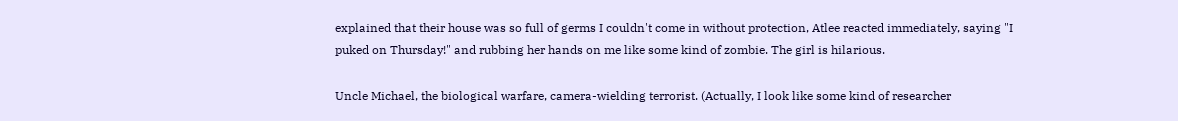explained that their house was so full of germs I couldn't come in without protection, Atlee reacted immediately, saying "I puked on Thursday!" and rubbing her hands on me like some kind of zombie. The girl is hilarious.

Uncle Michael, the biological warfare, camera-wielding terrorist. (Actually, I look like some kind of researcher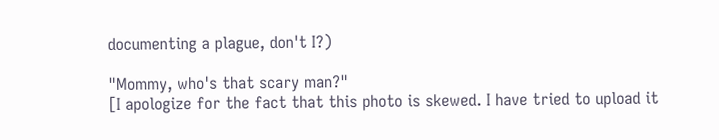documenting a plague, don't I?)

"Mommy, who's that scary man?"
[I apologize for the fact that this photo is skewed. I have tried to upload it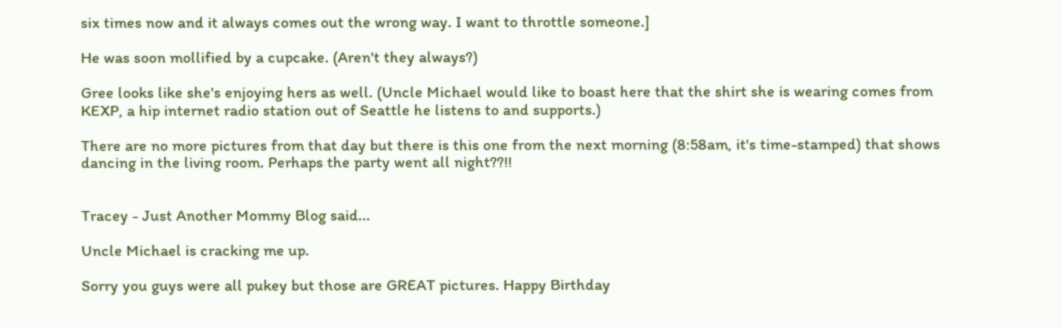six times now and it always comes out the wrong way. I want to throttle someone.]

He was soon mollified by a cupcake. (Aren't they always?)

Gree looks like she's enjoying hers as well. (Uncle Michael would like to boast here that the shirt she is wearing comes from KEXP, a hip internet radio station out of Seattle he listens to and supports.)

There are no more pictures from that day but there is this one from the next morning (8:58am, it's time-stamped) that shows dancing in the living room. Perhaps the party went all night??!!


Tracey - Just Another Mommy Blog said...

Uncle Michael is cracking me up.

Sorry you guys were all pukey but those are GREAT pictures. Happy Birthday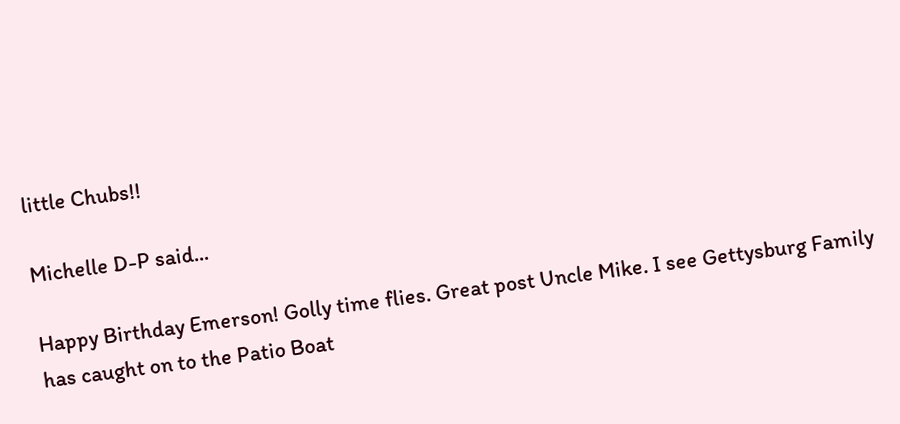little Chubs!!

Michelle D-P said...

Happy Birthday Emerson! Golly time flies. Great post Uncle Mike. I see Gettysburg Family has caught on to the Patio Boat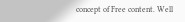concept of Free content. Well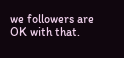we followers are OK with that.